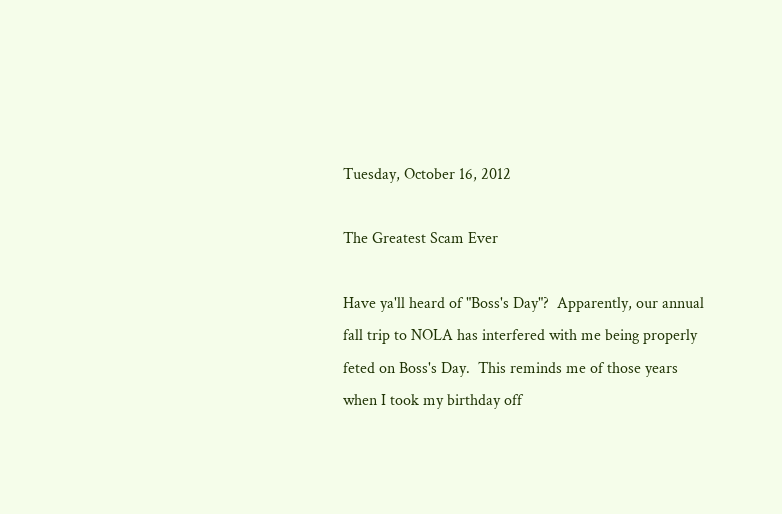Tuesday, October 16, 2012

The Greatest Scam Ever

Have ya'll heard of "Boss's Day"?  Apparently, our annual fall trip to NOLA has interfered with me being properly feted on Boss's Day.  This reminds me of those years when I took my birthday off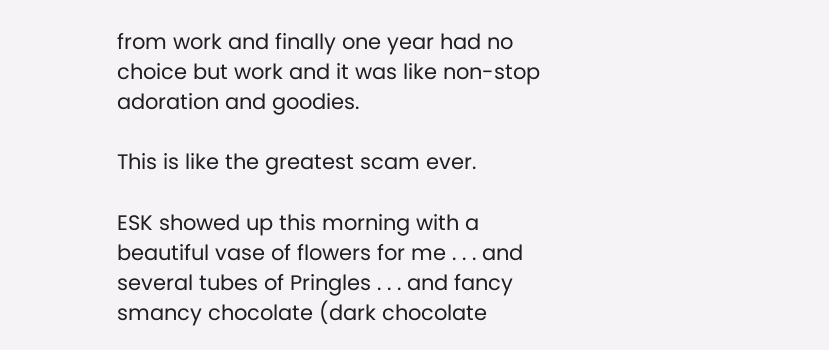from work and finally one year had no choice but work and it was like non-stop adoration and goodies.

This is like the greatest scam ever.

ESK showed up this morning with a beautiful vase of flowers for me . . . and several tubes of Pringles . . . and fancy smancy chocolate (dark chocolate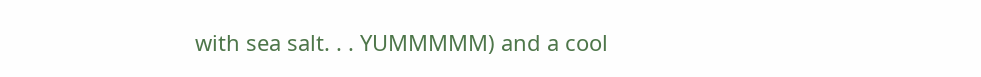with sea salt. . . YUMMMMM) and a cool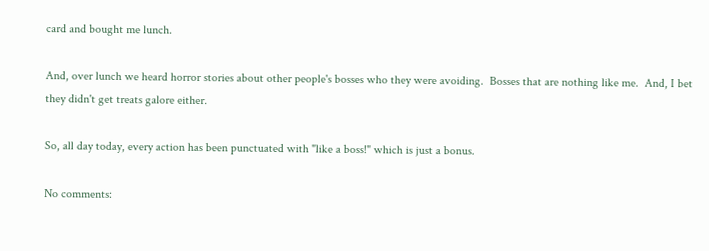card and bought me lunch.

And, over lunch we heard horror stories about other people's bosses who they were avoiding.  Bosses that are nothing like me.  And, I bet they didn't get treats galore either.

So, all day today, every action has been punctuated with "like a boss!" which is just a bonus.

No comments: